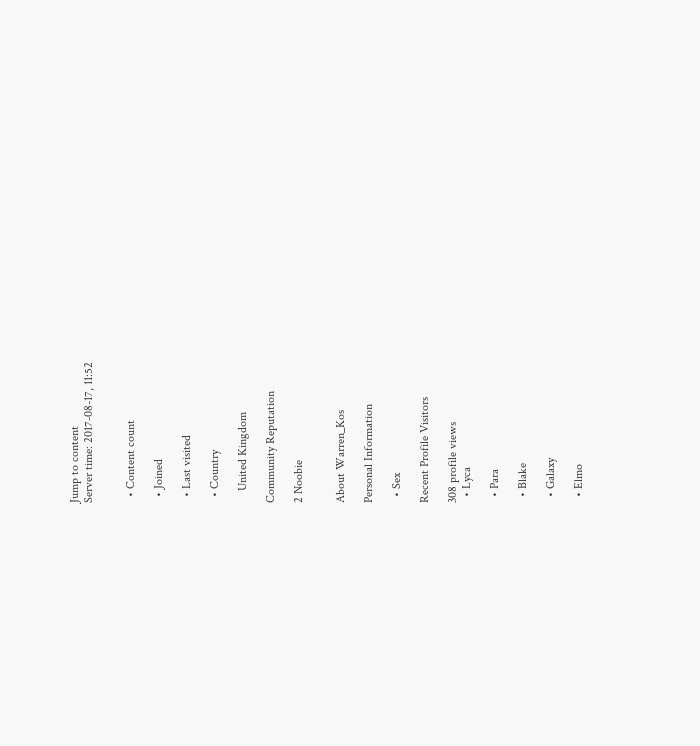Jump to content
Server time: 2017-08-17, 11:52


  • Content count

  • Joined

  • Last visited

  • Country

    United Kingdom

Community Reputation

2 Noobie


About Warren_Kos

Personal Information

  • Sex

Recent Profile Visitors

308 profile views
  • Lyca

  • Para

  • Blake

  • Galaxy

  • Elmo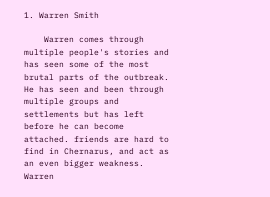1. Warren Smith

    Warren comes through multiple people's stories and has seen some of the most brutal parts of the outbreak. He has seen and been through multiple groups and settlements but has left before he can become attached. friends are hard to find in Chernarus, and act as an even bigger weakness. Warren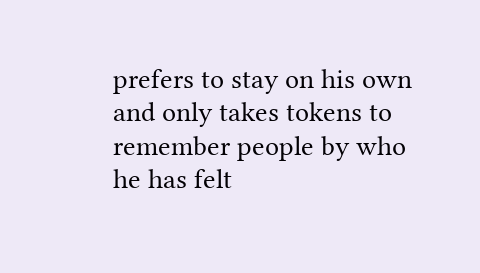prefers to stay on his own and only takes tokens to remember people by who he has felt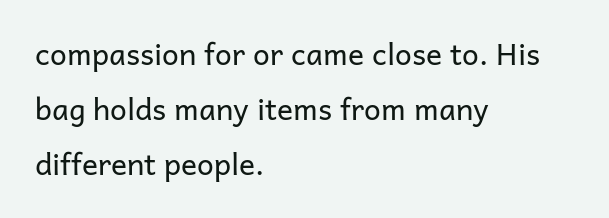compassion for or came close to. His bag holds many items from many different people.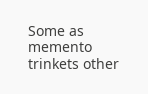Some as memento trinkets other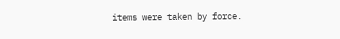items were taken by force.